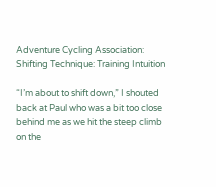Adventure Cycling Association: Shifting Technique: Training Intuition

“I’m about to shift down,” I shouted back at Paul who was a bit too close behind me as we hit the steep climb on the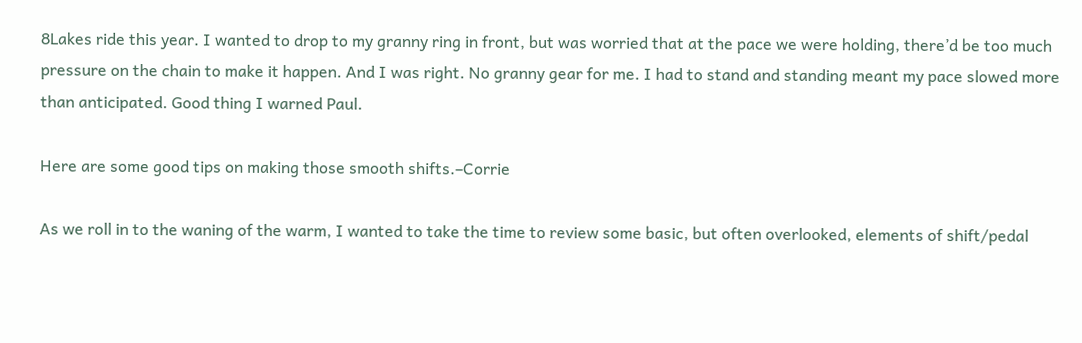8Lakes ride this year. I wanted to drop to my granny ring in front, but was worried that at the pace we were holding, there’d be too much pressure on the chain to make it happen. And I was right. No granny gear for me. I had to stand and standing meant my pace slowed more than anticipated. Good thing I warned Paul.

Here are some good tips on making those smooth shifts.–Corrie

As we roll in to the waning of the warm, I wanted to take the time to review some basic, but often overlooked, elements of shift/pedal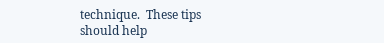technique.  These tips should help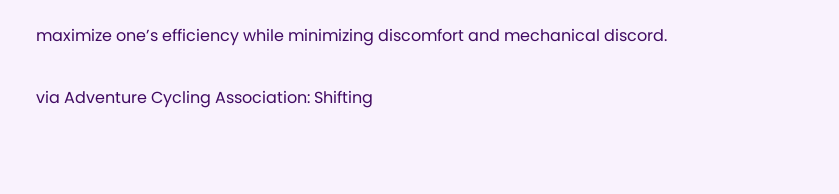maximize one’s efficiency while minimizing discomfort and mechanical discord.

via Adventure Cycling Association: Shifting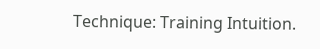Technique: Training Intuition.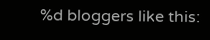%d bloggers like this: